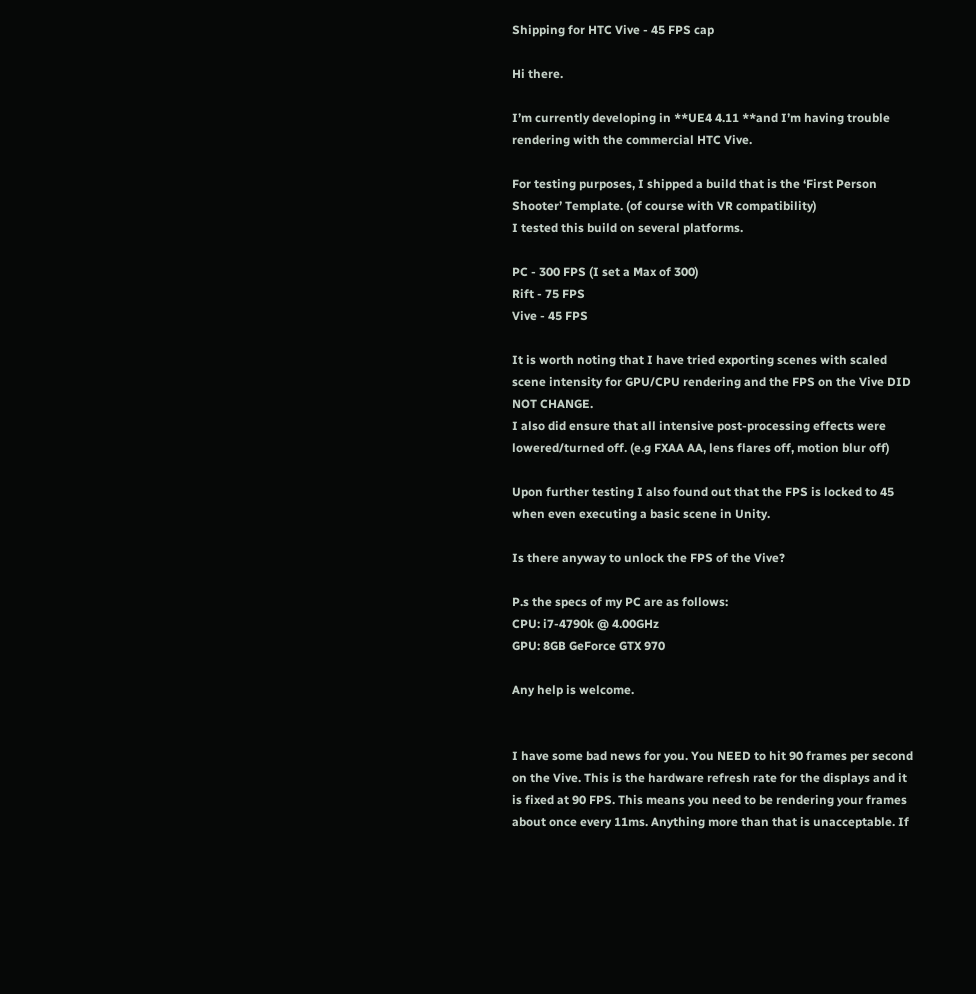Shipping for HTC Vive - 45 FPS cap

Hi there.

I’m currently developing in **UE4 4.11 **and I’m having trouble rendering with the commercial HTC Vive.

For testing purposes, I shipped a build that is the ‘First Person Shooter’ Template. (of course with VR compatibility)
I tested this build on several platforms.

PC - 300 FPS (I set a Max of 300)
Rift - 75 FPS
Vive - 45 FPS

It is worth noting that I have tried exporting scenes with scaled scene intensity for GPU/CPU rendering and the FPS on the Vive DID NOT CHANGE.
I also did ensure that all intensive post-processing effects were lowered/turned off. (e.g FXAA AA, lens flares off, motion blur off)

Upon further testing I also found out that the FPS is locked to 45 when even executing a basic scene in Unity.

Is there anyway to unlock the FPS of the Vive?

P.s the specs of my PC are as follows:
CPU: i7-4790k @ 4.00GHz
GPU: 8GB GeForce GTX 970

Any help is welcome.


I have some bad news for you. You NEED to hit 90 frames per second on the Vive. This is the hardware refresh rate for the displays and it is fixed at 90 FPS. This means you need to be rendering your frames about once every 11ms. Anything more than that is unacceptable. If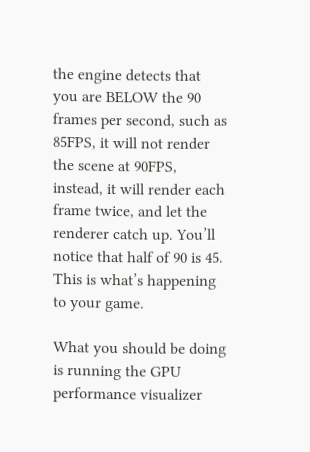the engine detects that you are BELOW the 90 frames per second, such as 85FPS, it will not render the scene at 90FPS, instead, it will render each frame twice, and let the renderer catch up. You’ll notice that half of 90 is 45. This is what’s happening to your game.

What you should be doing is running the GPU performance visualizer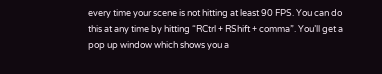every time your scene is not hitting at least 90 FPS. You can do this at any time by hitting “RCtrl + RShift + comma”. You’ll get a pop up window which shows you a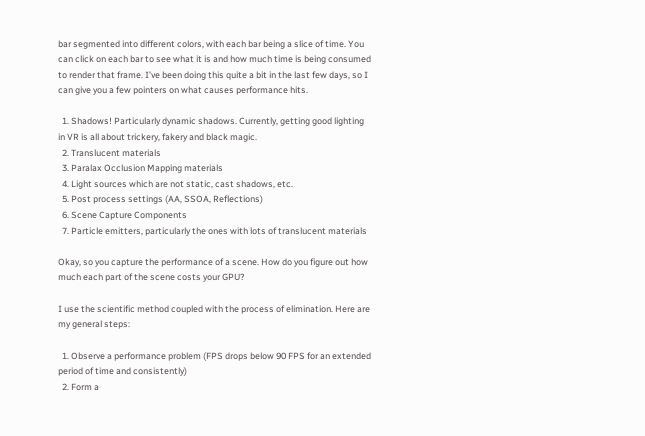bar segmented into different colors, with each bar being a slice of time. You can click on each bar to see what it is and how much time is being consumed to render that frame. I’ve been doing this quite a bit in the last few days, so I can give you a few pointers on what causes performance hits.

  1. Shadows! Particularly dynamic shadows. Currently, getting good lighting in VR is all about trickery, fakery and black magic.
  2. Translucent materials
  3. Paralax Occlusion Mapping materials
  4. Light sources which are not static, cast shadows, etc.
  5. Post process settings (AA, SSOA, Reflections)
  6. Scene Capture Components
  7. Particle emitters, particularly the ones with lots of translucent materials

Okay, so you capture the performance of a scene. How do you figure out how much each part of the scene costs your GPU?

I use the scientific method coupled with the process of elimination. Here are my general steps:

  1. Observe a performance problem (FPS drops below 90 FPS for an extended period of time and consistently)
  2. Form a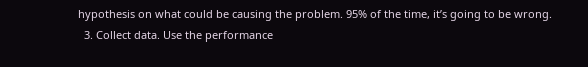hypothesis on what could be causing the problem. 95% of the time, it’s going to be wrong.
  3. Collect data. Use the performance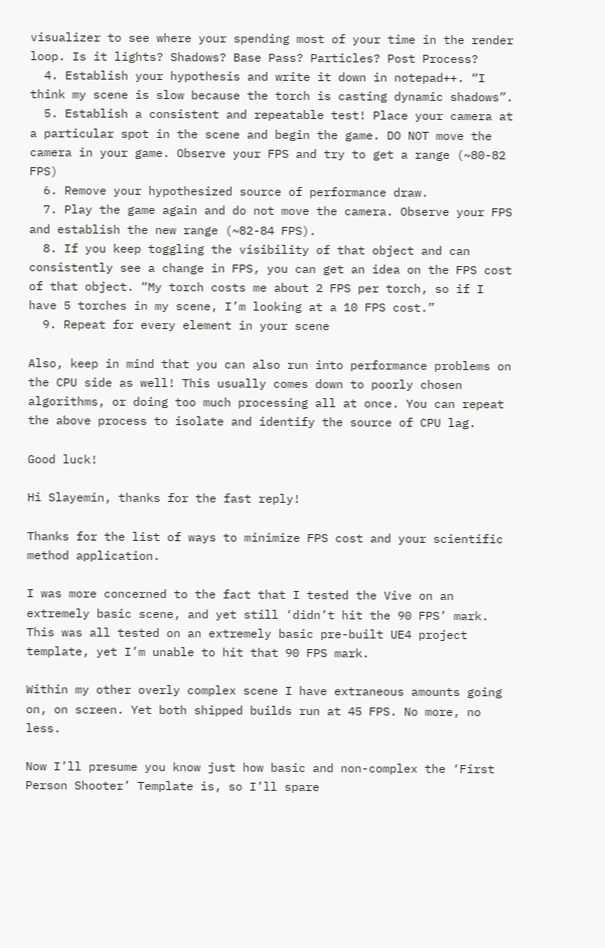visualizer to see where your spending most of your time in the render loop. Is it lights? Shadows? Base Pass? Particles? Post Process?
  4. Establish your hypothesis and write it down in notepad++. “I think my scene is slow because the torch is casting dynamic shadows”.
  5. Establish a consistent and repeatable test! Place your camera at a particular spot in the scene and begin the game. DO NOT move the camera in your game. Observe your FPS and try to get a range (~80-82 FPS)
  6. Remove your hypothesized source of performance draw.
  7. Play the game again and do not move the camera. Observe your FPS and establish the new range (~82-84 FPS).
  8. If you keep toggling the visibility of that object and can consistently see a change in FPS, you can get an idea on the FPS cost of that object. “My torch costs me about 2 FPS per torch, so if I have 5 torches in my scene, I’m looking at a 10 FPS cost.”
  9. Repeat for every element in your scene

Also, keep in mind that you can also run into performance problems on the CPU side as well! This usually comes down to poorly chosen algorithms, or doing too much processing all at once. You can repeat the above process to isolate and identify the source of CPU lag.

Good luck!

Hi Slayemin, thanks for the fast reply!

Thanks for the list of ways to minimize FPS cost and your scientific method application.

I was more concerned to the fact that I tested the Vive on an extremely basic scene, and yet still ‘didn’t hit the 90 FPS’ mark.
This was all tested on an extremely basic pre-built UE4 project template, yet I’m unable to hit that 90 FPS mark.

Within my other overly complex scene I have extraneous amounts going on, on screen. Yet both shipped builds run at 45 FPS. No more, no less.

Now I’ll presume you know just how basic and non-complex the ‘First Person Shooter’ Template is, so I’ll spare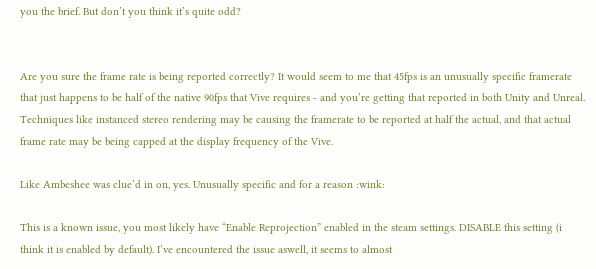you the brief. But don’t you think it’s quite odd?


Are you sure the frame rate is being reported correctly? It would seem to me that 45fps is an unusually specific framerate that just happens to be half of the native 90fps that Vive requires - and you’re getting that reported in both Unity and Unreal. Techniques like instanced stereo rendering may be causing the framerate to be reported at half the actual, and that actual frame rate may be being capped at the display frequency of the Vive.

Like Ambeshee was clue’d in on, yes. Unusually specific and for a reason :wink:

This is a known issue, you most likely have “Enable Reprojection” enabled in the steam settings. DISABLE this setting (i think it is enabled by default). I’ve encountered the issue aswell, it seems to almost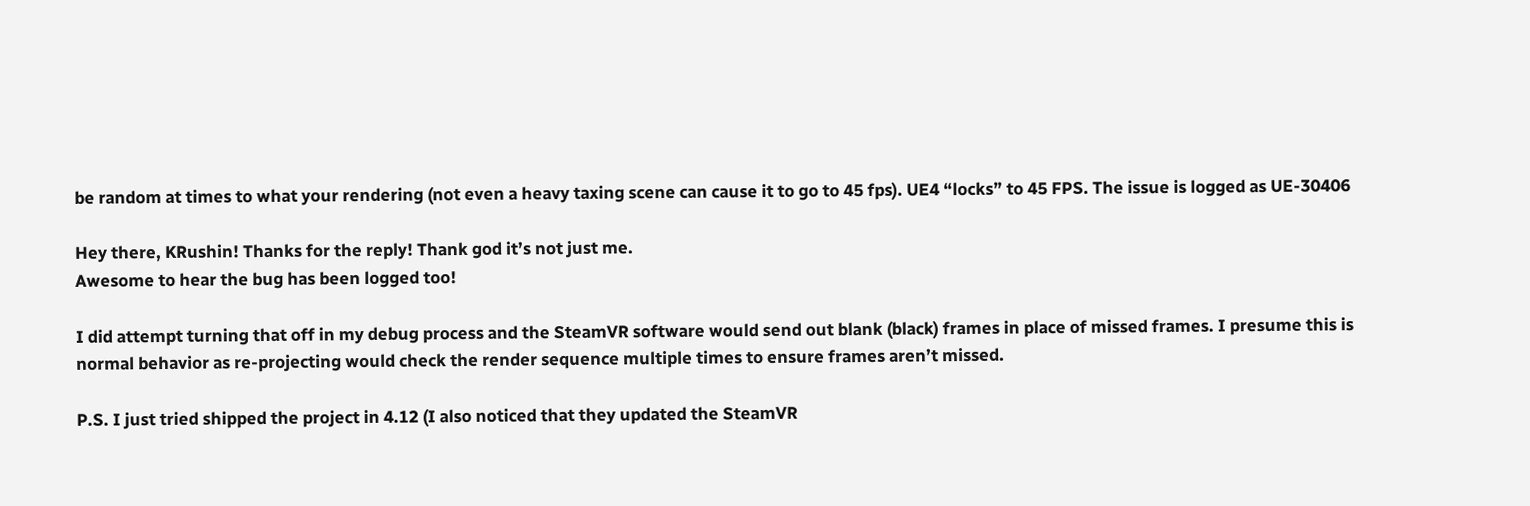be random at times to what your rendering (not even a heavy taxing scene can cause it to go to 45 fps). UE4 “locks” to 45 FPS. The issue is logged as UE-30406

Hey there, KRushin! Thanks for the reply! Thank god it’s not just me.
Awesome to hear the bug has been logged too!

I did attempt turning that off in my debug process and the SteamVR software would send out blank (black) frames in place of missed frames. I presume this is normal behavior as re-projecting would check the render sequence multiple times to ensure frames aren’t missed.

P.S. I just tried shipped the project in 4.12 (I also noticed that they updated the SteamVR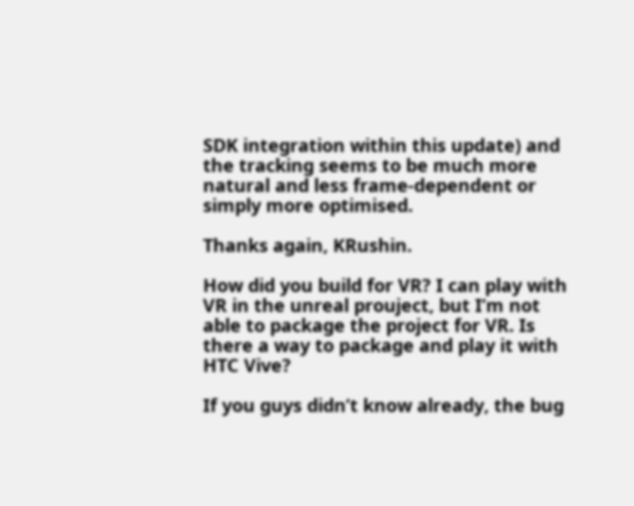SDK integration within this update) and the tracking seems to be much more natural and less frame-dependent or simply more optimised.

Thanks again, KRushin.

How did you build for VR? I can play with VR in the unreal prouject, but I’m not able to package the project for VR. Is there a way to package and play it with HTC Vive?

If you guys didn’t know already, the bug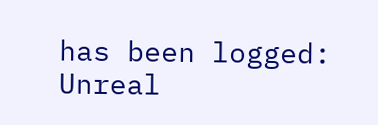has been logged: Unreal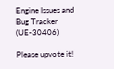Engine Issues and Bug Tracker (UE-30406)

Please upvote it!